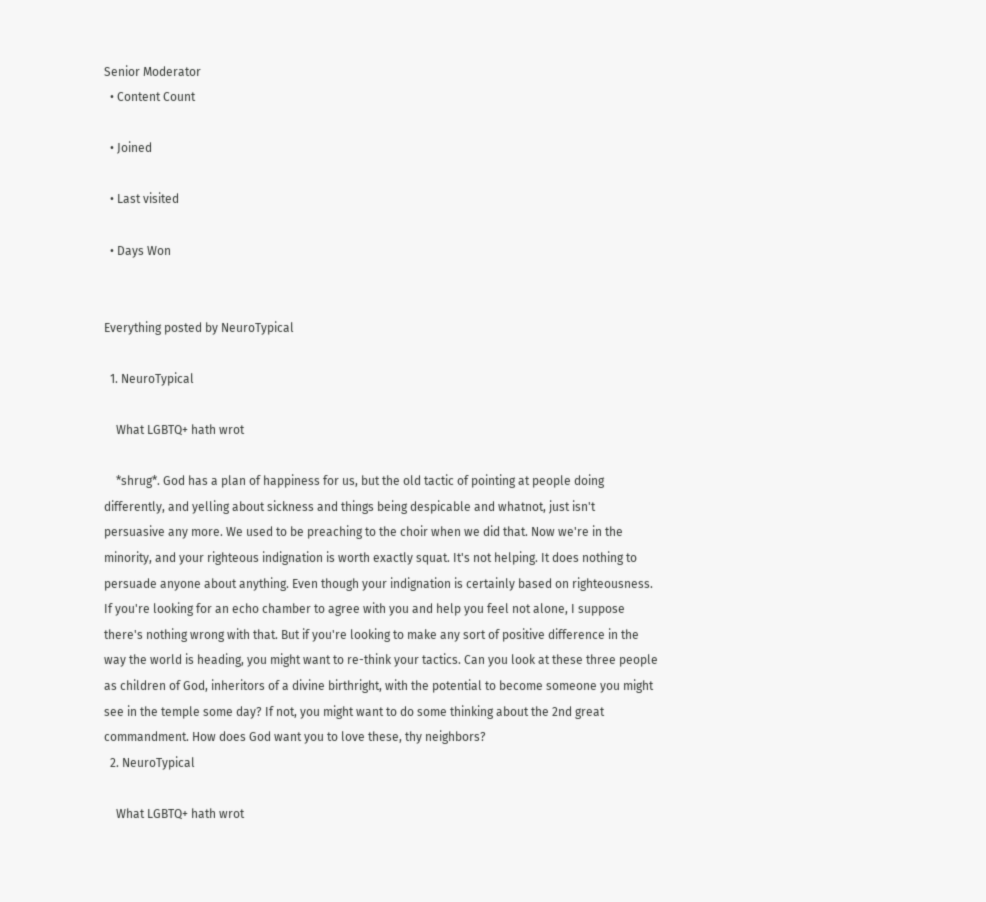Senior Moderator
  • Content Count

  • Joined

  • Last visited

  • Days Won


Everything posted by NeuroTypical

  1. NeuroTypical

    What LGBTQ+ hath wrot

    *shrug*. God has a plan of happiness for us, but the old tactic of pointing at people doing differently, and yelling about sickness and things being despicable and whatnot, just isn't persuasive any more. We used to be preaching to the choir when we did that. Now we're in the minority, and your righteous indignation is worth exactly squat. It's not helping. It does nothing to persuade anyone about anything. Even though your indignation is certainly based on righteousness. If you're looking for an echo chamber to agree with you and help you feel not alone, I suppose there's nothing wrong with that. But if you're looking to make any sort of positive difference in the way the world is heading, you might want to re-think your tactics. Can you look at these three people as children of God, inheritors of a divine birthright, with the potential to become someone you might see in the temple some day? If not, you might want to do some thinking about the 2nd great commandment. How does God want you to love these, thy neighbors?
  2. NeuroTypical

    What LGBTQ+ hath wrot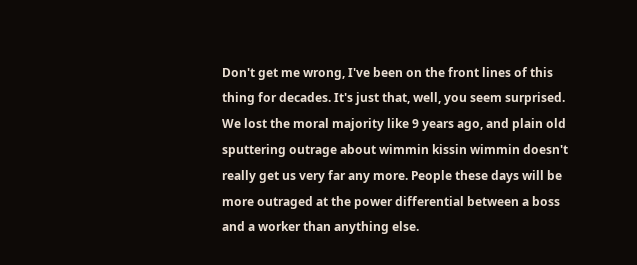Don't get me wrong, I've been on the front lines of this thing for decades. It's just that, well, you seem surprised. We lost the moral majority like 9 years ago, and plain old sputtering outrage about wimmin kissin wimmin doesn't really get us very far any more. People these days will be more outraged at the power differential between a boss and a worker than anything else.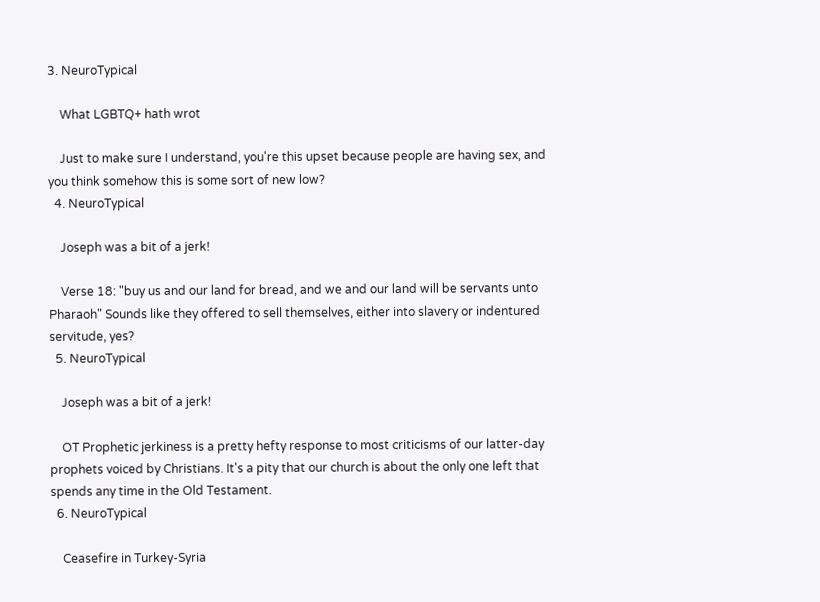3. NeuroTypical

    What LGBTQ+ hath wrot

    Just to make sure I understand, you're this upset because people are having sex, and you think somehow this is some sort of new low?
  4. NeuroTypical

    Joseph was a bit of a jerk!

    Verse 18: "buy us and our land for bread, and we and our land will be servants unto Pharaoh" Sounds like they offered to sell themselves, either into slavery or indentured servitude, yes?
  5. NeuroTypical

    Joseph was a bit of a jerk!

    OT Prophetic jerkiness is a pretty hefty response to most criticisms of our latter-day prophets voiced by Christians. It's a pity that our church is about the only one left that spends any time in the Old Testament.
  6. NeuroTypical

    Ceasefire in Turkey-Syria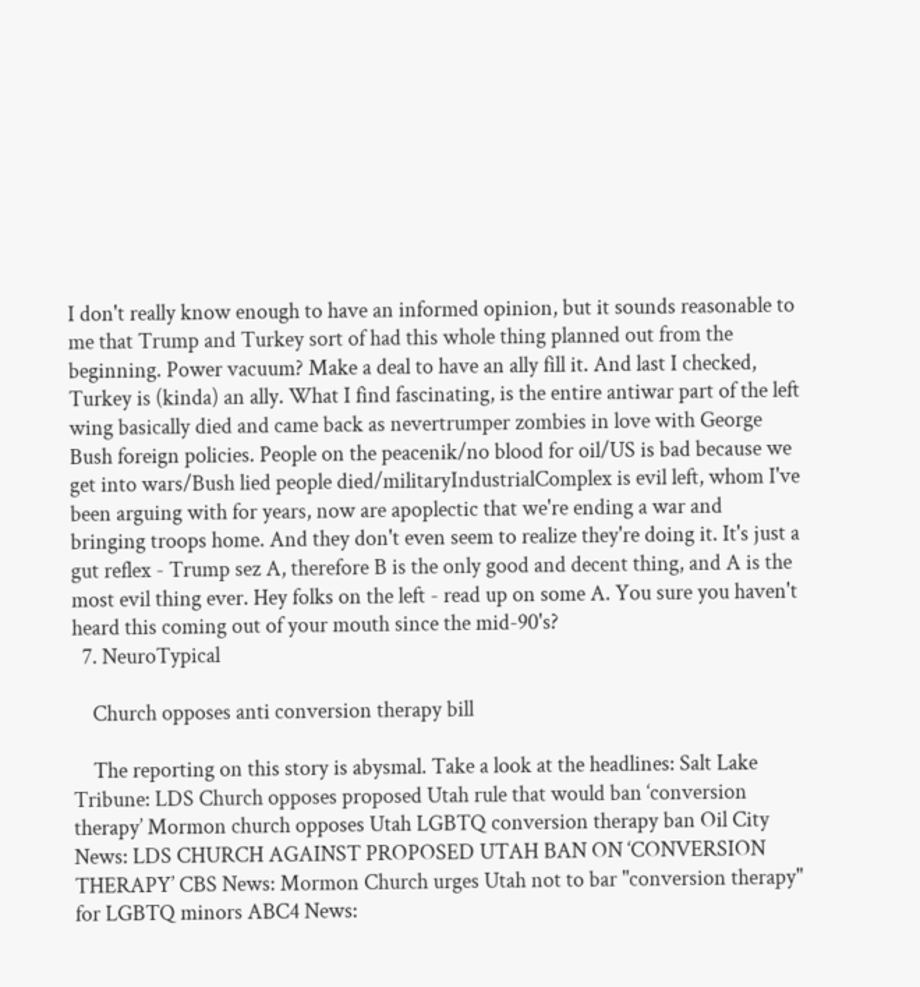I don't really know enough to have an informed opinion, but it sounds reasonable to me that Trump and Turkey sort of had this whole thing planned out from the beginning. Power vacuum? Make a deal to have an ally fill it. And last I checked, Turkey is (kinda) an ally. What I find fascinating, is the entire antiwar part of the left wing basically died and came back as nevertrumper zombies in love with George Bush foreign policies. People on the peacenik/no blood for oil/US is bad because we get into wars/Bush lied people died/militaryIndustrialComplex is evil left, whom I've been arguing with for years, now are apoplectic that we're ending a war and bringing troops home. And they don't even seem to realize they're doing it. It's just a gut reflex - Trump sez A, therefore B is the only good and decent thing, and A is the most evil thing ever. Hey folks on the left - read up on some A. You sure you haven't heard this coming out of your mouth since the mid-90's?
  7. NeuroTypical

    Church opposes anti conversion therapy bill

    The reporting on this story is abysmal. Take a look at the headlines: Salt Lake Tribune: LDS Church opposes proposed Utah rule that would ban ‘conversion therapy’ Mormon church opposes Utah LGBTQ conversion therapy ban Oil City News: LDS CHURCH AGAINST PROPOSED UTAH BAN ON ‘CONVERSION THERAPY’ CBS News: Mormon Church urges Utah not to bar "conversion therapy" for LGBTQ minors ABC4 News: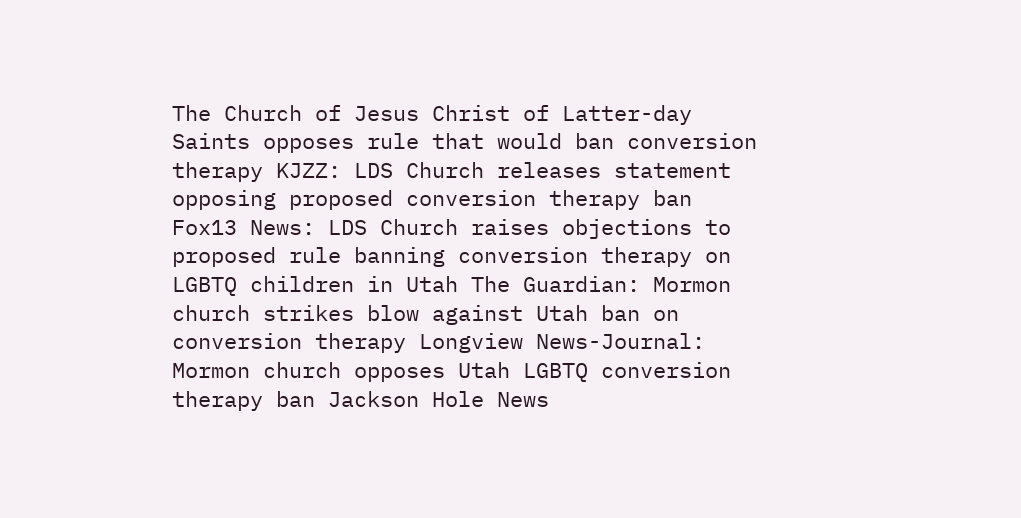The Church of Jesus Christ of Latter-day Saints opposes rule that would ban conversion therapy KJZZ: LDS Church releases statement opposing proposed conversion therapy ban Fox13 News: LDS Church raises objections to proposed rule banning conversion therapy on LGBTQ children in Utah The Guardian: Mormon church strikes blow against Utah ban on conversion therapy Longview News-Journal: Mormon church opposes Utah LGBTQ conversion therapy ban Jackson Hole News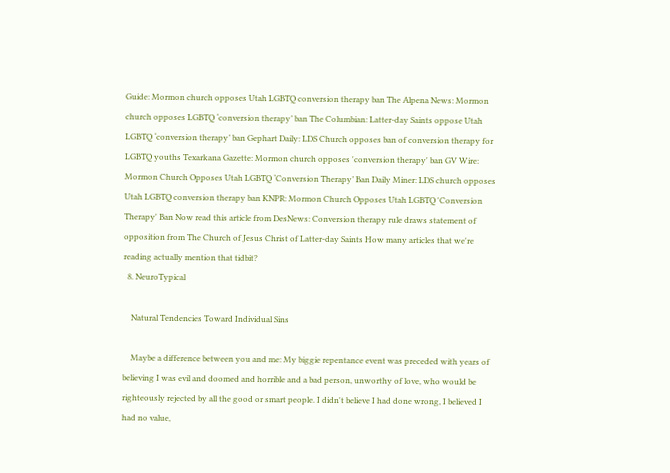Guide: Mormon church opposes Utah LGBTQ conversion therapy ban The Alpena News: Mormon church opposes LGBTQ ‘conversion therapy’ ban The Columbian: Latter-day Saints oppose Utah LGBTQ ‘conversion therapy’ ban Gephart Daily: LDS Church opposes ban of conversion therapy for LGBTQ youths Texarkana Gazette: Mormon church opposes 'conversion therapy' ban GV Wire: Mormon Church Opposes Utah LGBTQ ‘Conversion Therapy’ Ban Daily Miner: LDS church opposes Utah LGBTQ conversion therapy ban KNPR: Mormon Church Opposes Utah LGBTQ 'Conversion Therapy' Ban Now read this article from DesNews: Conversion therapy rule draws statement of opposition from The Church of Jesus Christ of Latter-day Saints How many articles that we're reading actually mention that tidbit?
  8. NeuroTypical

    Natural Tendencies Toward Individual Sins

    Maybe a difference between you and me: My biggie repentance event was preceded with years of believing I was evil and doomed and horrible and a bad person, unworthy of love, who would be righteously rejected by all the good or smart people. I didn't believe I had done wrong, I believed I had no value,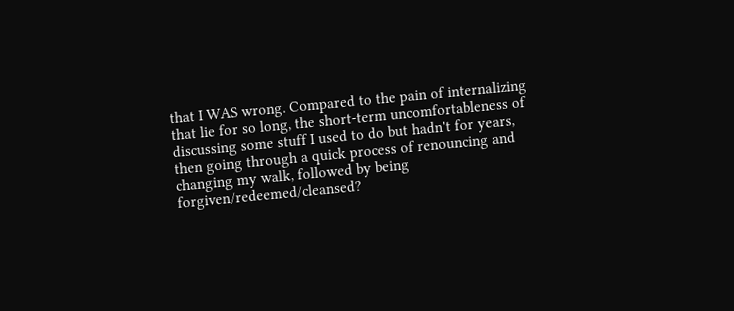that I WAS wrong. Compared to the pain of internalizing that lie for so long, the short-term uncomfortableness of discussing some stuff I used to do but hadn't for years, then going through a quick process of renouncing and changing my walk, followed by being forgiven/redeemed/cleansed?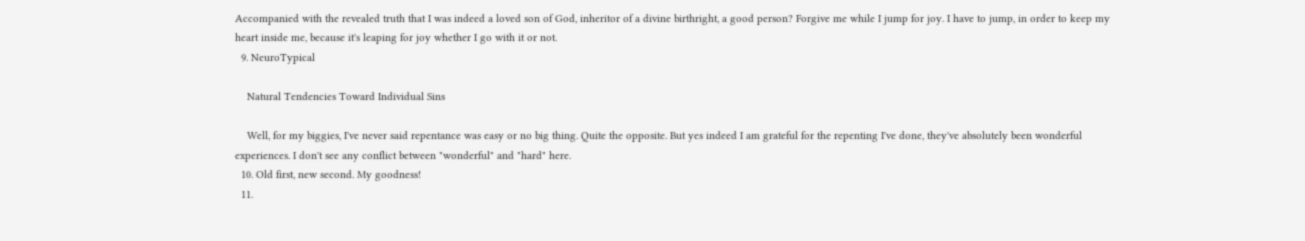Accompanied with the revealed truth that I was indeed a loved son of God, inheritor of a divine birthright, a good person? Forgive me while I jump for joy. I have to jump, in order to keep my heart inside me, because it's leaping for joy whether I go with it or not.
  9. NeuroTypical

    Natural Tendencies Toward Individual Sins

    Well, for my biggies, I've never said repentance was easy or no big thing. Quite the opposite. But yes indeed I am grateful for the repenting I've done, they've absolutely been wonderful experiences. I don't see any conflict between "wonderful" and "hard" here.
  10. Old first, new second. My goodness!
  11.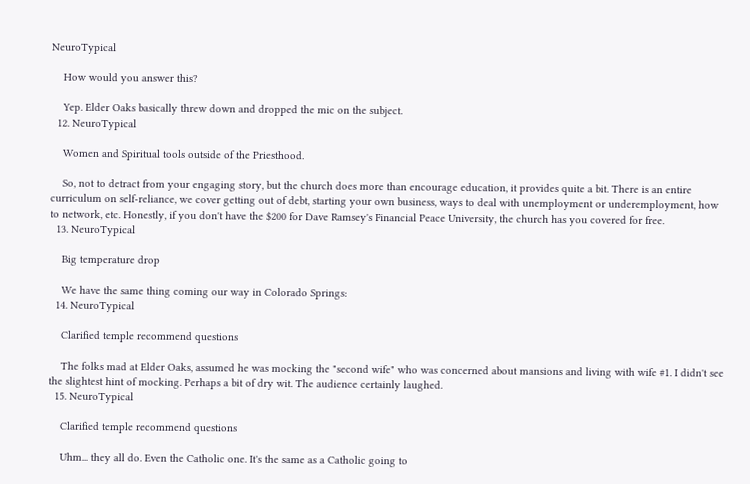NeuroTypical

    How would you answer this?

    Yep. Elder Oaks basically threw down and dropped the mic on the subject.
  12. NeuroTypical

    Women and Spiritual tools outside of the Priesthood.

    So, not to detract from your engaging story, but the church does more than encourage education, it provides quite a bit. There is an entire curriculum on self-reliance, we cover getting out of debt, starting your own business, ways to deal with unemployment or underemployment, how to network, etc. Honestly, if you don't have the $200 for Dave Ramsey's Financial Peace University, the church has you covered for free.
  13. NeuroTypical

    Big temperature drop

    We have the same thing coming our way in Colorado Springs:
  14. NeuroTypical

    Clarified temple recommend questions

    The folks mad at Elder Oaks, assumed he was mocking the "second wife" who was concerned about mansions and living with wife #1. I didn't see the slightest hint of mocking. Perhaps a bit of dry wit. The audience certainly laughed.
  15. NeuroTypical

    Clarified temple recommend questions

    Uhm... they all do. Even the Catholic one. It's the same as a Catholic going to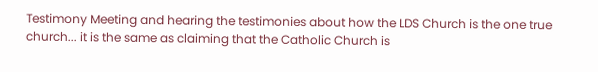Testimony Meeting and hearing the testimonies about how the LDS Church is the one true church... it is the same as claiming that the Catholic Church is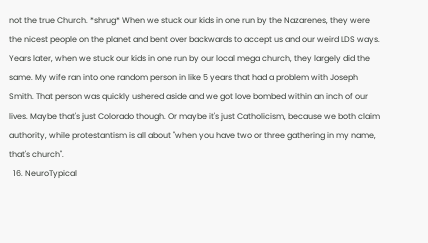not the true Church. *shrug* When we stuck our kids in one run by the Nazarenes, they were the nicest people on the planet and bent over backwards to accept us and our weird LDS ways. Years later, when we stuck our kids in one run by our local mega church, they largely did the same. My wife ran into one random person in like 5 years that had a problem with Joseph Smith. That person was quickly ushered aside and we got love bombed within an inch of our lives. Maybe that's just Colorado though. Or maybe it's just Catholicism, because we both claim authority, while protestantism is all about "when you have two or three gathering in my name, that's church".
  16. NeuroTypical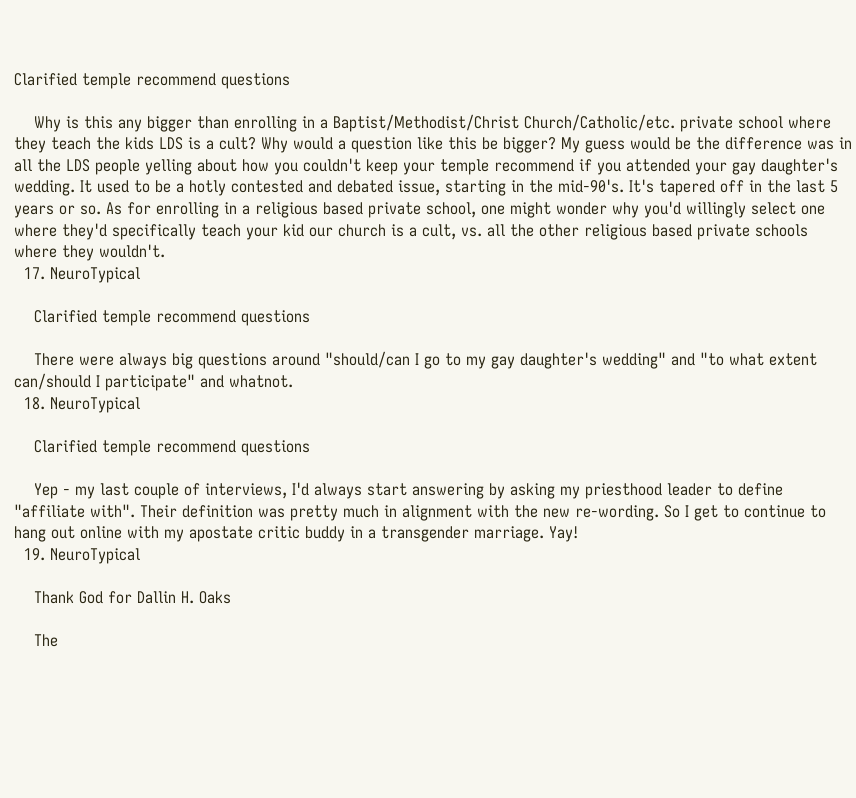Clarified temple recommend questions

    Why is this any bigger than enrolling in a Baptist/Methodist/Christ Church/Catholic/etc. private school where they teach the kids LDS is a cult? Why would a question like this be bigger? My guess would be the difference was in all the LDS people yelling about how you couldn't keep your temple recommend if you attended your gay daughter's wedding. It used to be a hotly contested and debated issue, starting in the mid-90's. It's tapered off in the last 5 years or so. As for enrolling in a religious based private school, one might wonder why you'd willingly select one where they'd specifically teach your kid our church is a cult, vs. all the other religious based private schools where they wouldn't.
  17. NeuroTypical

    Clarified temple recommend questions

    There were always big questions around "should/can I go to my gay daughter's wedding" and "to what extent can/should I participate" and whatnot.
  18. NeuroTypical

    Clarified temple recommend questions

    Yep - my last couple of interviews, I'd always start answering by asking my priesthood leader to define "affiliate with". Their definition was pretty much in alignment with the new re-wording. So I get to continue to hang out online with my apostate critic buddy in a transgender marriage. Yay!
  19. NeuroTypical

    Thank God for Dallin H. Oaks

    The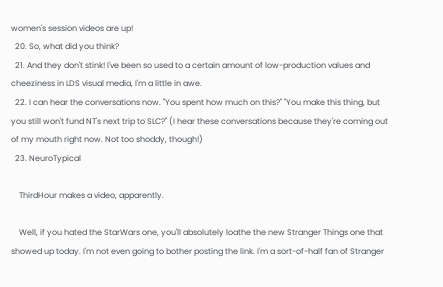women's session videos are up!
  20. So, what did you think?
  21. And they don't stink! I've been so used to a certain amount of low-production values and cheeziness in LDS visual media, I'm a little in awe.
  22. I can hear the conversations now. "You spent how much on this?" "You make this thing, but you still won't fund NT's next trip to SLC?" (I hear these conversations because they're coming out of my mouth right now. Not too shoddy, though!)
  23. NeuroTypical

    ThirdHour makes a video, apparently.

    Well, if you hated the StarWars one, you'll absolutely loathe the new Stranger Things one that showed up today. I'm not even going to bother posting the link. I'm a sort-of-half fan of Stranger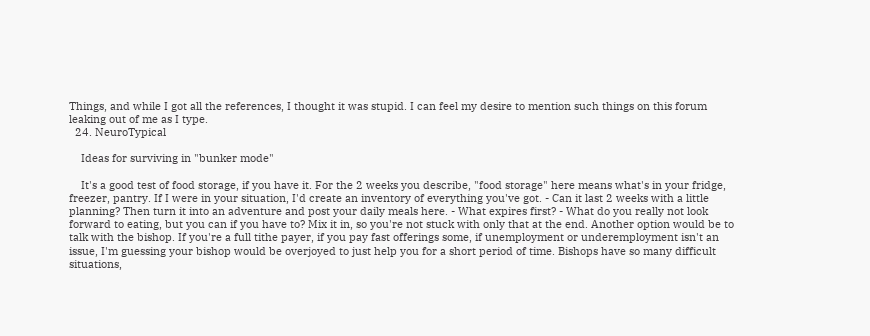Things, and while I got all the references, I thought it was stupid. I can feel my desire to mention such things on this forum leaking out of me as I type.
  24. NeuroTypical

    Ideas for surviving in "bunker mode"

    It's a good test of food storage, if you have it. For the 2 weeks you describe, "food storage" here means what's in your fridge, freezer, pantry. If I were in your situation, I'd create an inventory of everything you've got. - Can it last 2 weeks with a little planning? Then turn it into an adventure and post your daily meals here. - What expires first? - What do you really not look forward to eating, but you can if you have to? Mix it in, so you're not stuck with only that at the end. Another option would be to talk with the bishop. If you're a full tithe payer, if you pay fast offerings some, if unemployment or underemployment isn't an issue, I'm guessing your bishop would be overjoyed to just help you for a short period of time. Bishops have so many difficult situations,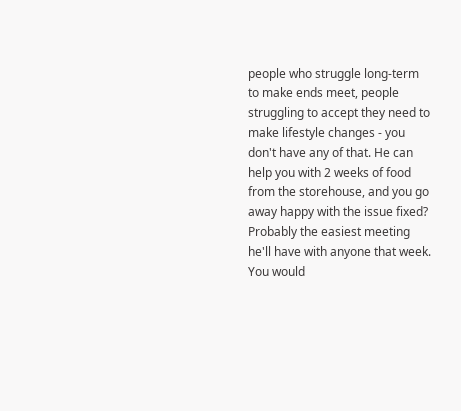people who struggle long-term to make ends meet, people struggling to accept they need to make lifestyle changes - you don't have any of that. He can help you with 2 weeks of food from the storehouse, and you go away happy with the issue fixed? Probably the easiest meeting he'll have with anyone that week. You would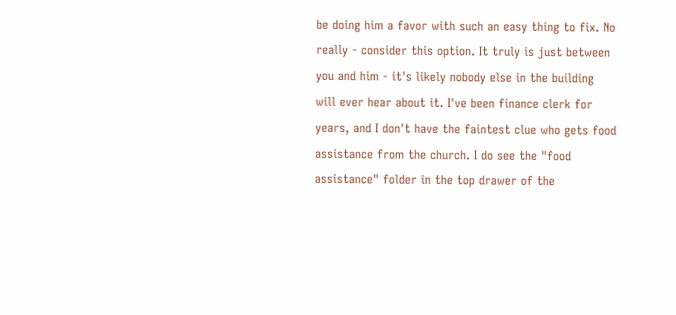be doing him a favor with such an easy thing to fix. No really - consider this option. It truly is just between you and him - it's likely nobody else in the building will ever hear about it. I've been finance clerk for years, and I don't have the faintest clue who gets food assistance from the church. I do see the "food assistance" folder in the top drawer of the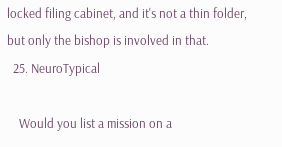locked filing cabinet, and it's not a thin folder, but only the bishop is involved in that.
  25. NeuroTypical

    Would you list a mission on a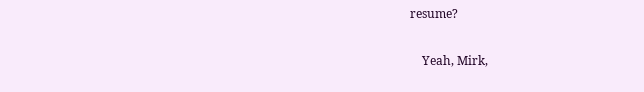resume?

    Yeah, Mirk,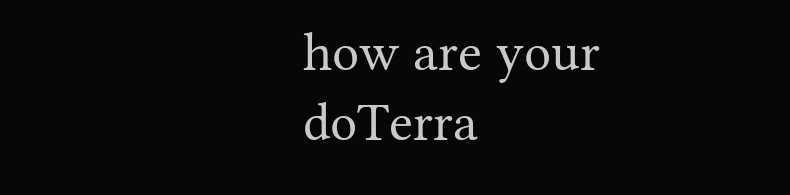how are your doTerra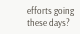efforts going these days?